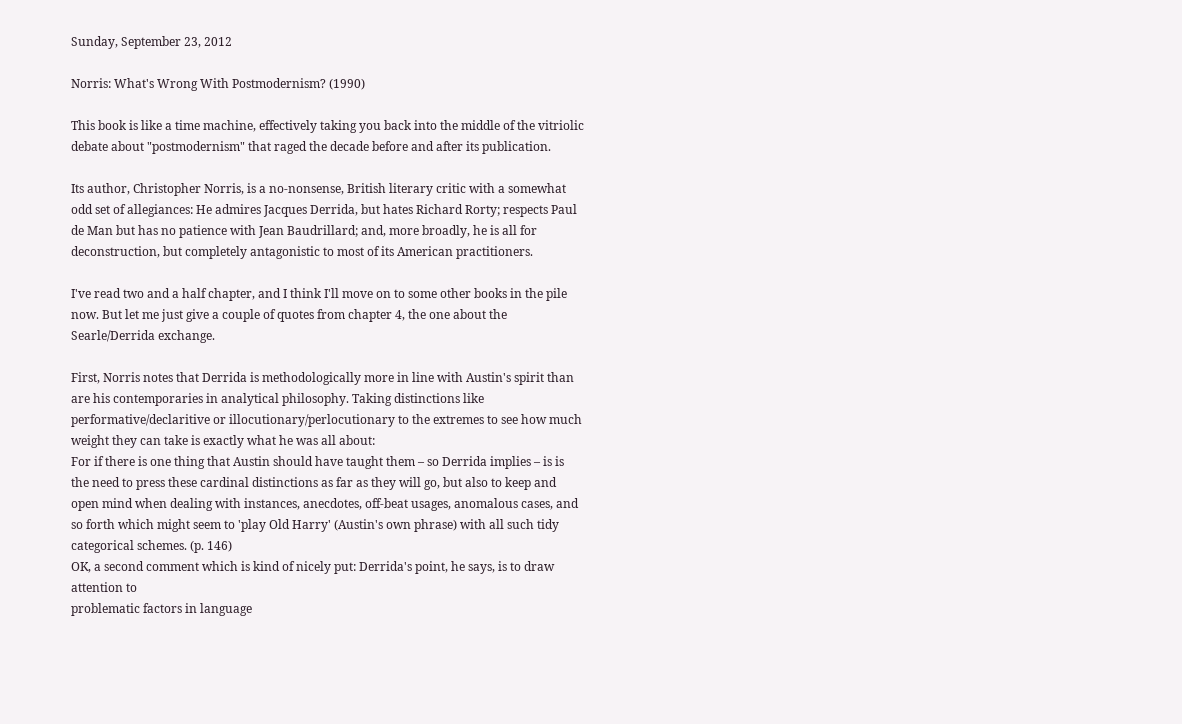Sunday, September 23, 2012

Norris: What's Wrong With Postmodernism? (1990)

This book is like a time machine, effectively taking you back into the middle of the vitriolic debate about "postmodernism" that raged the decade before and after its publication.

Its author, Christopher Norris, is a no-nonsense, British literary critic with a somewhat odd set of allegiances: He admires Jacques Derrida, but hates Richard Rorty; respects Paul de Man but has no patience with Jean Baudrillard; and, more broadly, he is all for deconstruction, but completely antagonistic to most of its American practitioners.

I've read two and a half chapter, and I think I'll move on to some other books in the pile now. But let me just give a couple of quotes from chapter 4, the one about the Searle/Derrida exchange.

First, Norris notes that Derrida is methodologically more in line with Austin's spirit than are his contemporaries in analytical philosophy. Taking distinctions like performative/declaritive or illocutionary/perlocutionary to the extremes to see how much weight they can take is exactly what he was all about:
For if there is one thing that Austin should have taught them – so Derrida implies – is is the need to press these cardinal distinctions as far as they will go, but also to keep and open mind when dealing with instances, anecdotes, off-beat usages, anomalous cases, and so forth which might seem to 'play Old Harry' (Austin's own phrase) with all such tidy categorical schemes. (p. 146)
OK, a second comment which is kind of nicely put: Derrida's point, he says, is to draw attention to
problematic factors in language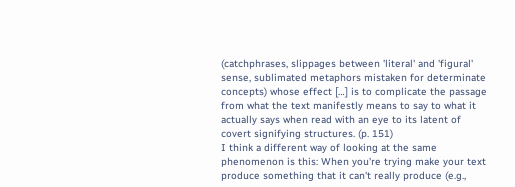(catchphrases, slippages between 'literal' and 'figural' sense, sublimated metaphors mistaken for determinate concepts) whose effect […] is to complicate the passage from what the text manifestly means to say to what it actually says when read with an eye to its latent of covert signifying structures. (p. 151)
I think a different way of looking at the same phenomenon is this: When you're trying make your text produce something that it can't really produce (e.g.,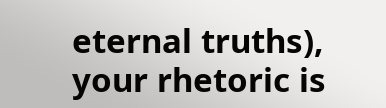eternal truths), your rhetoric is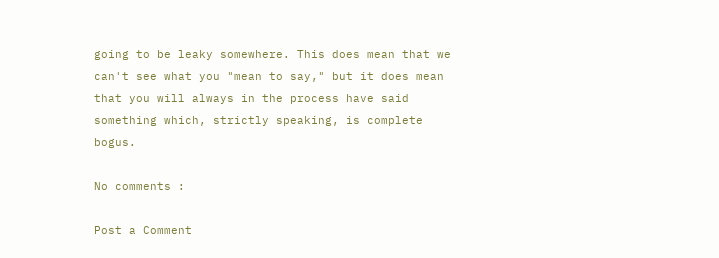going to be leaky somewhere. This does mean that we can't see what you "mean to say," but it does mean that you will always in the process have said something which, strictly speaking, is complete bogus.

No comments :

Post a Comment